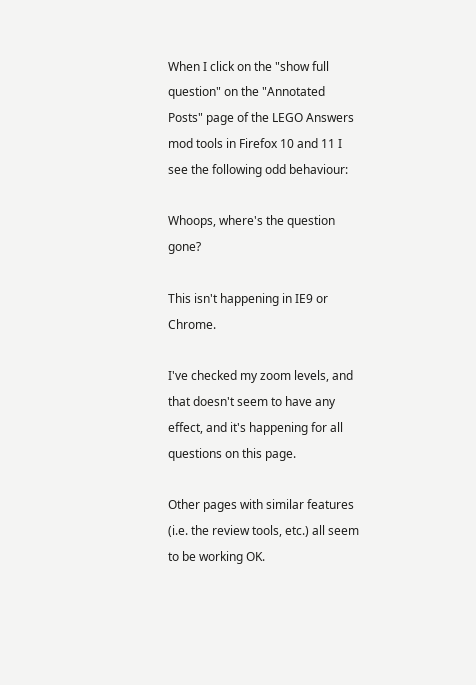When I click on the "show full question" on the "Annotated Posts" page of the LEGO Answers mod tools in Firefox 10 and 11 I see the following odd behaviour:

Whoops, where's the question gone?

This isn't happening in IE9 or Chrome.

I've checked my zoom levels, and that doesn't seem to have any effect, and it's happening for all questions on this page.

Other pages with similar features (i.e. the review tools, etc.) all seem to be working OK.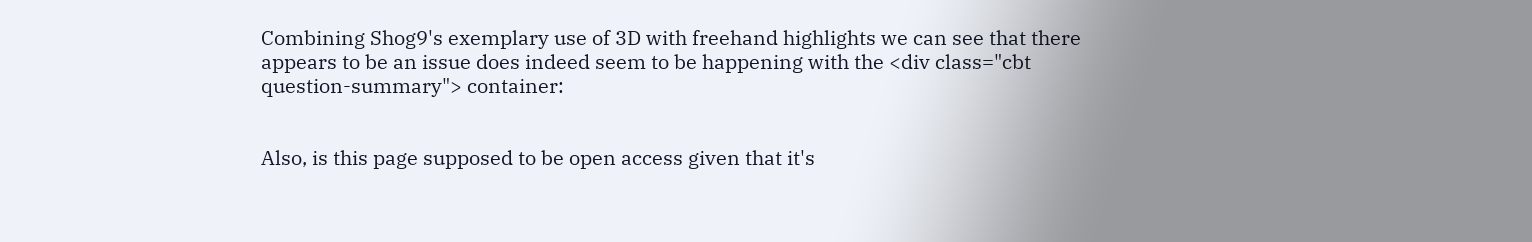Combining Shog9's exemplary use of 3D with freehand highlights we can see that there appears to be an issue does indeed seem to be happening with the <div class="cbt question-summary"> container:


Also, is this page supposed to be open access given that it's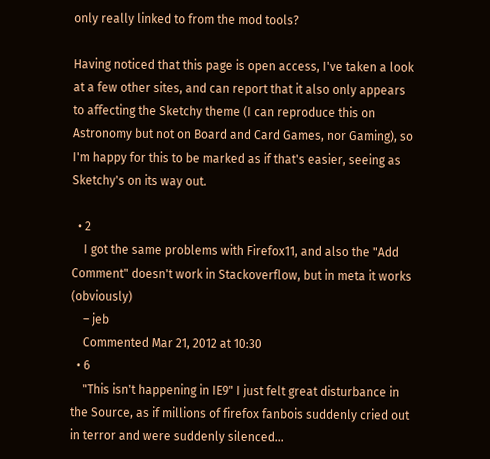only really linked to from the mod tools?

Having noticed that this page is open access, I've taken a look at a few other sites, and can report that it also only appears to affecting the Sketchy theme (I can reproduce this on Astronomy but not on Board and Card Games, nor Gaming), so I'm happy for this to be marked as if that's easier, seeing as Sketchy's on its way out.

  • 2
    I got the same problems with Firefox11, and also the "Add Comment" doesn't work in Stackoverflow, but in meta it works (obviously)
    – jeb
    Commented Mar 21, 2012 at 10:30
  • 6
    "This isn't happening in IE9" I just felt great disturbance in the Source, as if millions of firefox fanbois suddenly cried out in terror and were suddenly silenced...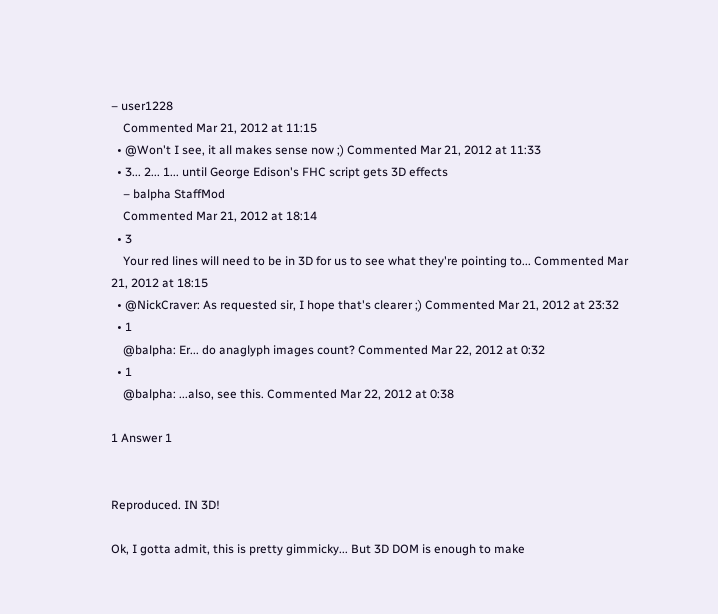– user1228
    Commented Mar 21, 2012 at 11:15
  • @Won't I see, it all makes sense now ;) Commented Mar 21, 2012 at 11:33
  • 3... 2... 1... until George Edison's FHC script gets 3D effects
    – balpha StaffMod
    Commented Mar 21, 2012 at 18:14
  • 3
    Your red lines will need to be in 3D for us to see what they're pointing to... Commented Mar 21, 2012 at 18:15
  • @NickCraver: As requested sir, I hope that's clearer ;) Commented Mar 21, 2012 at 23:32
  • 1
    @balpha: Er... do anaglyph images count? Commented Mar 22, 2012 at 0:32
  • 1
    @balpha: ...also, see this. Commented Mar 22, 2012 at 0:38

1 Answer 1


Reproduced. IN 3D!

Ok, I gotta admit, this is pretty gimmicky... But 3D DOM is enough to make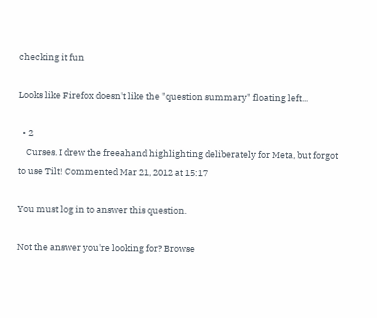checking it fun

Looks like Firefox doesn't like the "question summary" floating left...

  • 2
    Curses. I drew the freeahand highlighting deliberately for Meta, but forgot to use Tilt! Commented Mar 21, 2012 at 15:17

You must log in to answer this question.

Not the answer you're looking for? Browse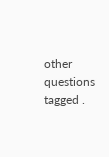other questions tagged .